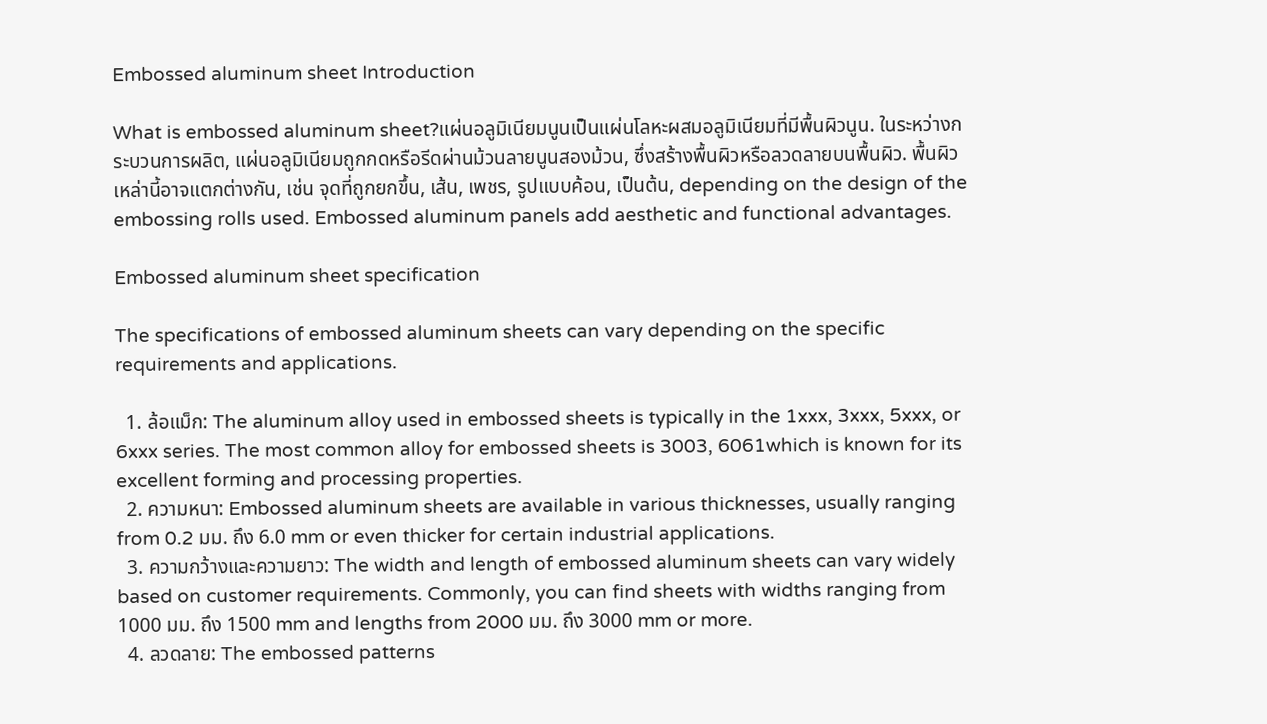Embossed aluminum sheet Introduction

What is embossed aluminum sheet?แผ่นอลูมิเนียมนูนเป็นแผ่นโลหะผสมอลูมิเนียมที่มีพื้นผิวนูน. ในระหว่างกระบวนการผลิต, แผ่นอลูมิเนียมถูกกดหรือรีดผ่านม้วนลายนูนสองม้วน, ซึ่งสร้างพื้นผิวหรือลวดลายบนพื้นผิว. พื้นผิวเหล่านี้อาจแตกต่างกัน, เช่น จุดที่ถูกยกขึ้น, เส้น, เพชร, รูปแบบค้อน, เป็นต้น, depending on the design of the embossing rolls used. Embossed aluminum panels add aesthetic and functional advantages.

Embossed aluminum sheet specification

The specifications of embossed aluminum sheets can vary depending on the specific requirements and applications.

  1. ล้อแม็ก: The aluminum alloy used in embossed sheets is typically in the 1xxx, 3xxx, 5xxx, or 6xxx series. The most common alloy for embossed sheets is 3003, 6061which is known for its excellent forming and processing properties.
  2. ความหนา: Embossed aluminum sheets are available in various thicknesses, usually ranging from 0.2 มม. ถึง 6.0 mm or even thicker for certain industrial applications.
  3. ความกว้างและความยาว: The width and length of embossed aluminum sheets can vary widely based on customer requirements. Commonly, you can find sheets with widths ranging from 1000 มม. ถึง 1500 mm and lengths from 2000 มม. ถึง 3000 mm or more.
  4. ลวดลาย: The embossed patterns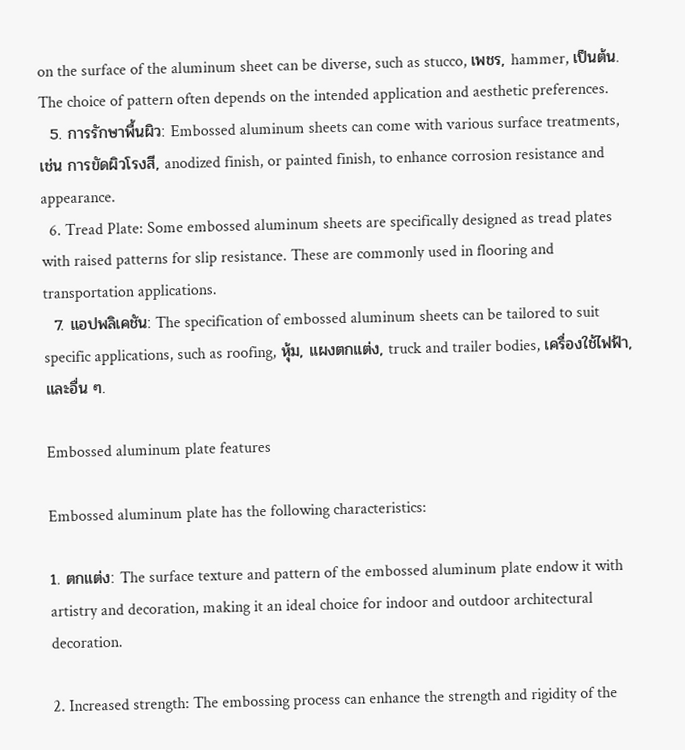on the surface of the aluminum sheet can be diverse, such as stucco, เพชร, hammer, เป็นต้น. The choice of pattern often depends on the intended application and aesthetic preferences.
  5. การรักษาพื้นผิว: Embossed aluminum sheets can come with various surface treatments, เช่น การขัดผิวโรงสี, anodized finish, or painted finish, to enhance corrosion resistance and appearance.
  6. Tread Plate: Some embossed aluminum sheets are specifically designed as tread plates with raised patterns for slip resistance. These are commonly used in flooring and transportation applications.
  7. แอปพลิเคชัน: The specification of embossed aluminum sheets can be tailored to suit specific applications, such as roofing, หุ้ม, แผงตกแต่ง, truck and trailer bodies, เครื่องใช้ไฟฟ้า, และอื่น ๆ.

Embossed aluminum plate features

Embossed aluminum plate has the following characteristics:

1. ตกแต่ง: The surface texture and pattern of the embossed aluminum plate endow it with artistry and decoration, making it an ideal choice for indoor and outdoor architectural decoration.

2. Increased strength: The embossing process can enhance the strength and rigidity of the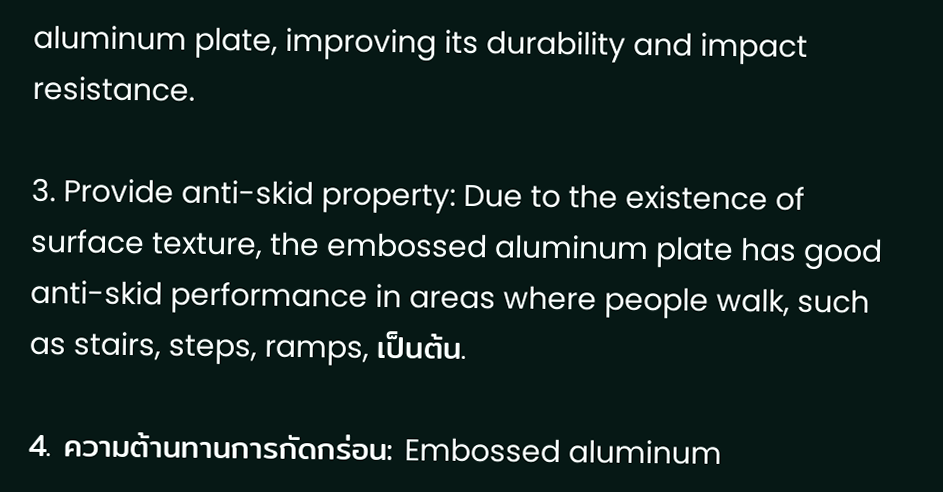aluminum plate, improving its durability and impact resistance.

3. Provide anti-skid property: Due to the existence of surface texture, the embossed aluminum plate has good anti-skid performance in areas where people walk, such as stairs, steps, ramps, เป็นต้น.

4. ความต้านทานการกัดกร่อน: Embossed aluminum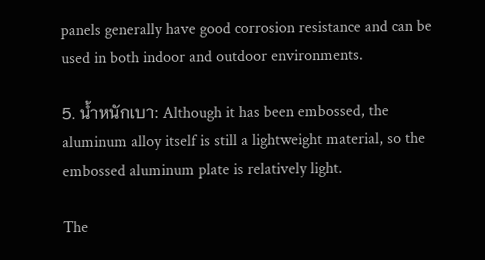panels generally have good corrosion resistance and can be used in both indoor and outdoor environments.

5. น้ำหนักเบา: Although it has been embossed, the aluminum alloy itself is still a lightweight material, so the embossed aluminum plate is relatively light.

The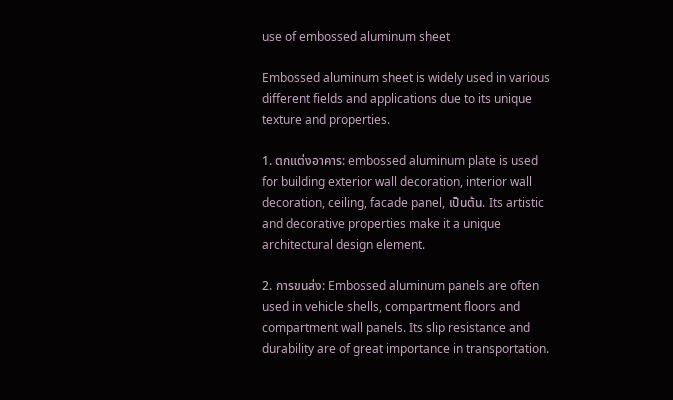use of embossed aluminum sheet

Embossed aluminum sheet is widely used in various different fields and applications due to its unique texture and properties.

1. ตกแต่งอาคาร: embossed aluminum plate is used for building exterior wall decoration, interior wall decoration, ceiling, facade panel, เป็นต้น. Its artistic and decorative properties make it a unique architectural design element.

2. การขนส่ง: Embossed aluminum panels are often used in vehicle shells, compartment floors and compartment wall panels. Its slip resistance and durability are of great importance in transportation.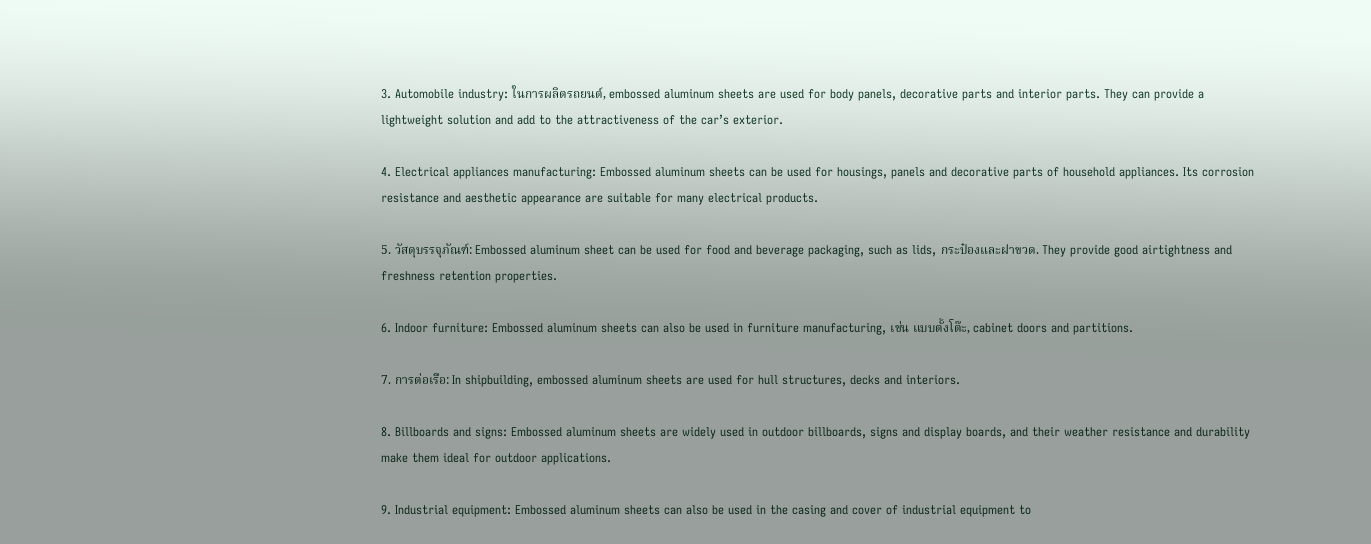3. Automobile industry: ในการผลิตรถยนต์, embossed aluminum sheets are used for body panels, decorative parts and interior parts. They can provide a lightweight solution and add to the attractiveness of the car’s exterior.

4. Electrical appliances manufacturing: Embossed aluminum sheets can be used for housings, panels and decorative parts of household appliances. Its corrosion resistance and aesthetic appearance are suitable for many electrical products.

5. วัสดุบรรจุภัณฑ์: Embossed aluminum sheet can be used for food and beverage packaging, such as lids, กระป๋องและฝาขวด. They provide good airtightness and freshness retention properties.

6. Indoor furniture: Embossed aluminum sheets can also be used in furniture manufacturing, เช่น แบบตั้งโต๊ะ, cabinet doors and partitions.

7. การต่อเรือ: In shipbuilding, embossed aluminum sheets are used for hull structures, decks and interiors.

8. Billboards and signs: Embossed aluminum sheets are widely used in outdoor billboards, signs and display boards, and their weather resistance and durability make them ideal for outdoor applications.

9. Industrial equipment: Embossed aluminum sheets can also be used in the casing and cover of industrial equipment to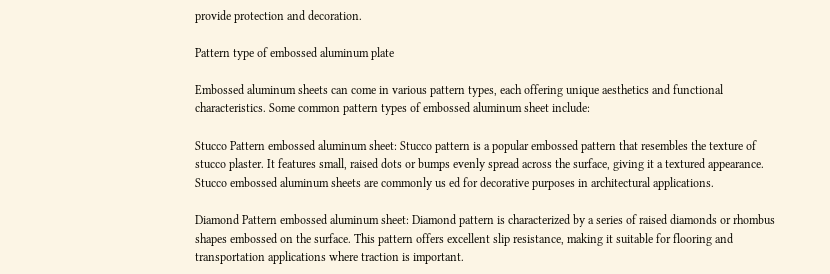provide protection and decoration.

Pattern type of embossed aluminum plate

Embossed aluminum sheets can come in various pattern types, each offering unique aesthetics and functional characteristics. Some common pattern types of embossed aluminum sheet include:

Stucco Pattern embossed aluminum sheet: Stucco pattern is a popular embossed pattern that resembles the texture of stucco plaster. It features small, raised dots or bumps evenly spread across the surface, giving it a textured appearance. Stucco embossed aluminum sheets are commonly us ed for decorative purposes in architectural applications.

Diamond Pattern embossed aluminum sheet: Diamond pattern is characterized by a series of raised diamonds or rhombus shapes embossed on the surface. This pattern offers excellent slip resistance, making it suitable for flooring and transportation applications where traction is important.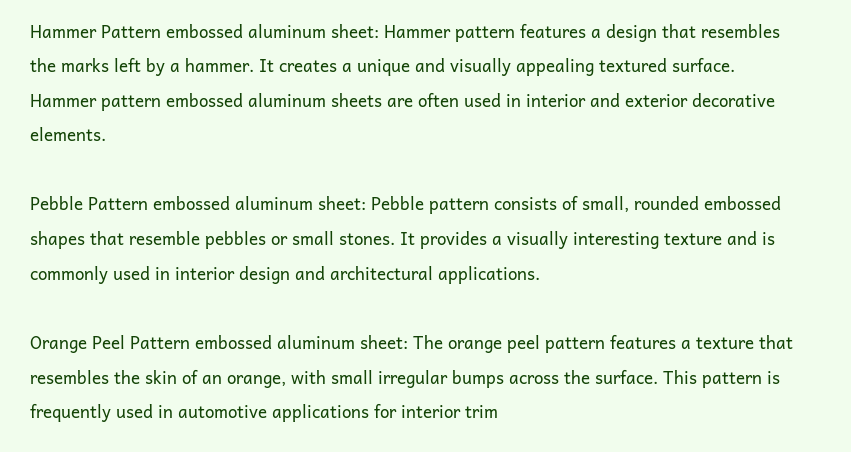Hammer Pattern embossed aluminum sheet: Hammer pattern features a design that resembles the marks left by a hammer. It creates a unique and visually appealing textured surface. Hammer pattern embossed aluminum sheets are often used in interior and exterior decorative elements.

Pebble Pattern embossed aluminum sheet: Pebble pattern consists of small, rounded embossed shapes that resemble pebbles or small stones. It provides a visually interesting texture and is commonly used in interior design and architectural applications.

Orange Peel Pattern embossed aluminum sheet: The orange peel pattern features a texture that resembles the skin of an orange, with small irregular bumps across the surface. This pattern is frequently used in automotive applications for interior trim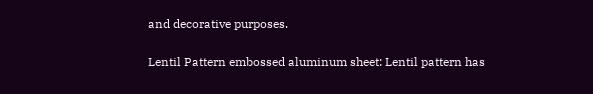and decorative purposes.

Lentil Pattern embossed aluminum sheet: Lentil pattern has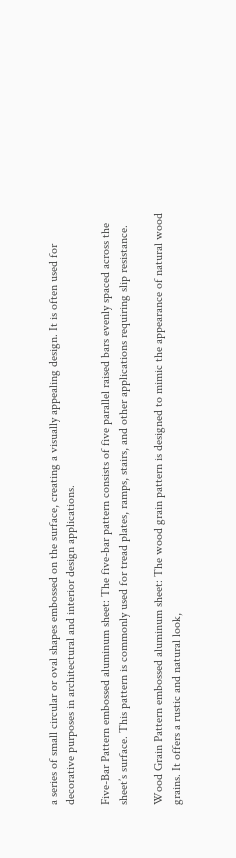a series of small circular or oval shapes embossed on the surface, creating a visually appealing design. It is often used for decorative purposes in architectural and interior design applications.

Five-Bar Pattern embossed aluminum sheet: The five-bar pattern consists of five parallel raised bars evenly spaced across the sheet’s surface. This pattern is commonly used for tread plates, ramps, stairs, and other applications requiring slip resistance.

Wood Grain Pattern embossed aluminum sheet: The wood grain pattern is designed to mimic the appearance of natural wood grains. It offers a rustic and natural look,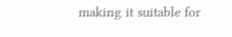making it suitable for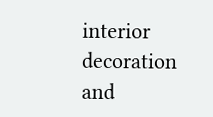interior decoration and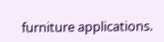furniture applications.